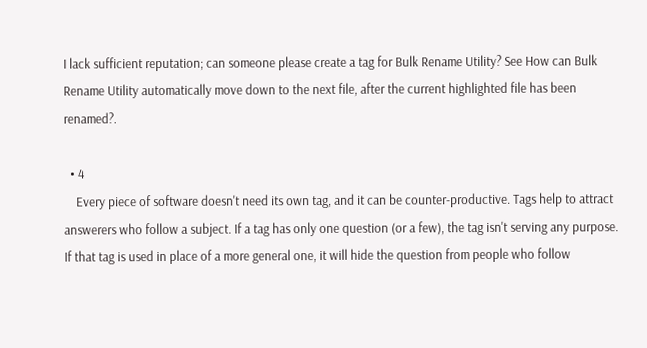I lack sufficient reputation; can someone please create a tag for Bulk Rename Utility? See How can Bulk Rename Utility automatically move down to the next file, after the current highlighted file has been renamed?.

  • 4
    Every piece of software doesn't need its own tag, and it can be counter-productive. Tags help to attract answerers who follow a subject. If a tag has only one question (or a few), the tag isn't serving any purpose. If that tag is used in place of a more general one, it will hide the question from people who follow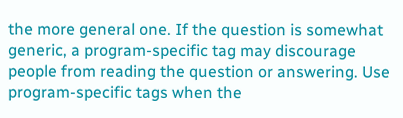the more general one. If the question is somewhat generic, a program-specific tag may discourage people from reading the question or answering. Use program-specific tags when the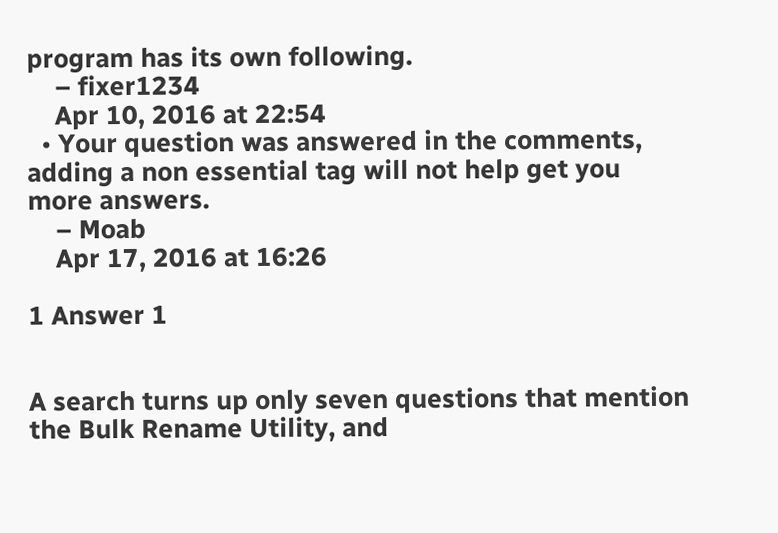program has its own following.
    – fixer1234
    Apr 10, 2016 at 22:54
  • Your question was answered in the comments, adding a non essential tag will not help get you more answers.
    – Moab
    Apr 17, 2016 at 16:26

1 Answer 1


A search turns up only seven questions that mention the Bulk Rename Utility, and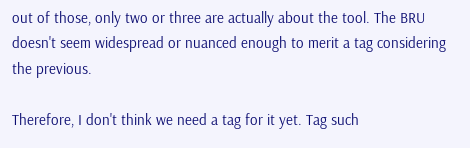out of those, only two or three are actually about the tool. The BRU doesn't seem widespread or nuanced enough to merit a tag considering the previous.

Therefore, I don't think we need a tag for it yet. Tag such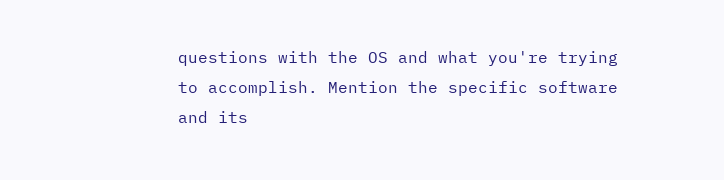questions with the OS and what you're trying to accomplish. Mention the specific software and its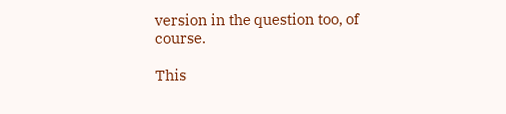version in the question too, of course.

This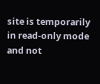site is temporarily in read-only mode and not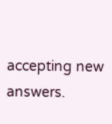accepting new answers.